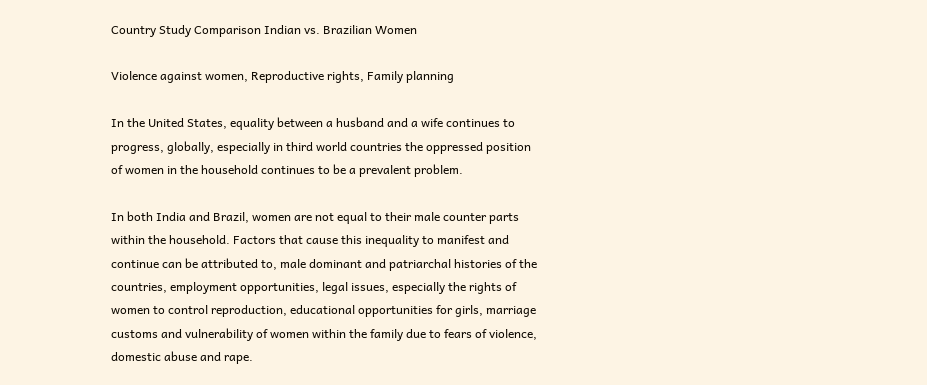Country Study Comparison Indian vs. Brazilian Women

Violence against women, Reproductive rights, Family planning

In the United States, equality between a husband and a wife continues to progress, globally, especially in third world countries the oppressed position of women in the household continues to be a prevalent problem.

In both India and Brazil, women are not equal to their male counter parts within the household. Factors that cause this inequality to manifest and continue can be attributed to, male dominant and patriarchal histories of the countries, employment opportunities, legal issues, especially the rights of women to control reproduction, educational opportunities for girls, marriage customs and vulnerability of women within the family due to fears of violence, domestic abuse and rape.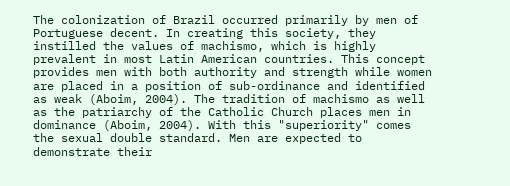The colonization of Brazil occurred primarily by men of Portuguese decent. In creating this society, they instilled the values of machismo, which is highly prevalent in most Latin American countries. This concept provides men with both authority and strength while women are placed in a position of sub-ordinance and identified as weak (Aboim, 2004). The tradition of machismo as well as the patriarchy of the Catholic Church places men in dominance (Aboim, 2004). With this "superiority" comes the sexual double standard. Men are expected to demonstrate their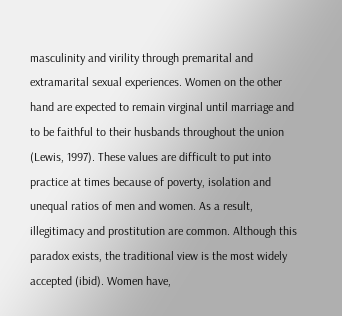masculinity and virility through premarital and extramarital sexual experiences. Women on the other hand are expected to remain virginal until marriage and to be faithful to their husbands throughout the union (Lewis, 1997). These values are difficult to put into practice at times because of poverty, isolation and unequal ratios of men and women. As a result, illegitimacy and prostitution are common. Although this paradox exists, the traditional view is the most widely accepted (ibid). Women have,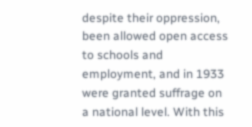despite their oppression, been allowed open access to schools and employment, and in 1933 were granted suffrage on a national level. With this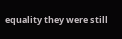equality they were still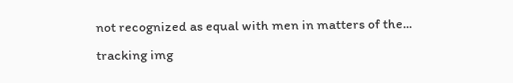not recognized as equal with men in matters of the...
tracking img